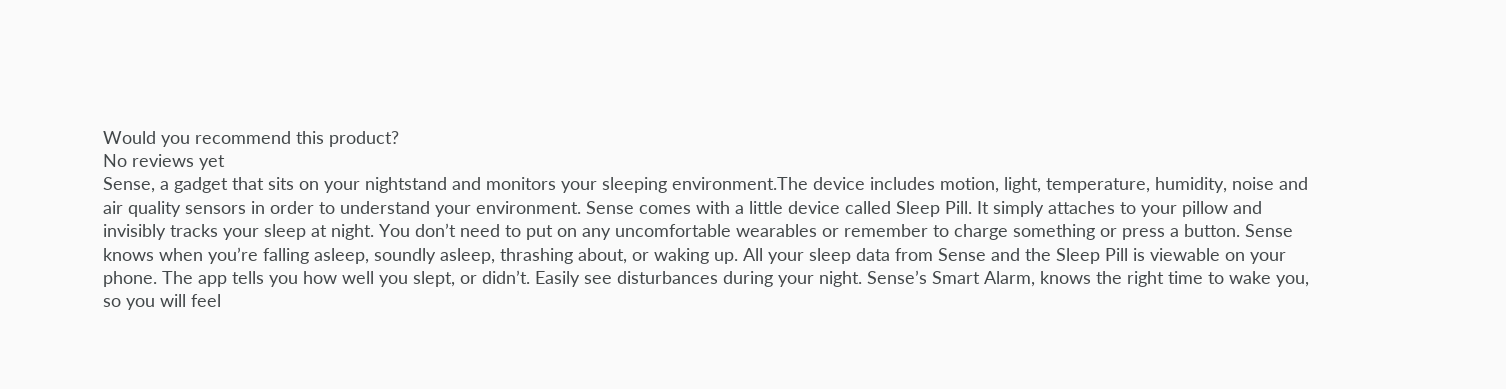Would you recommend this product?
No reviews yet
Sense, a gadget that sits on your nightstand and monitors your sleeping environment.The device includes motion, light, temperature, humidity, noise and air quality sensors in order to understand your environment. Sense comes with a little device called Sleep Pill. It simply attaches to your pillow and invisibly tracks your sleep at night. You don’t need to put on any uncomfortable wearables or remember to charge something or press a button. Sense knows when you’re falling asleep, soundly asleep, thrashing about, or waking up. All your sleep data from Sense and the Sleep Pill is viewable on your phone. The app tells you how well you slept, or didn’t. Easily see disturbances during your night. Sense’s Smart Alarm, knows the right time to wake you, so you will feel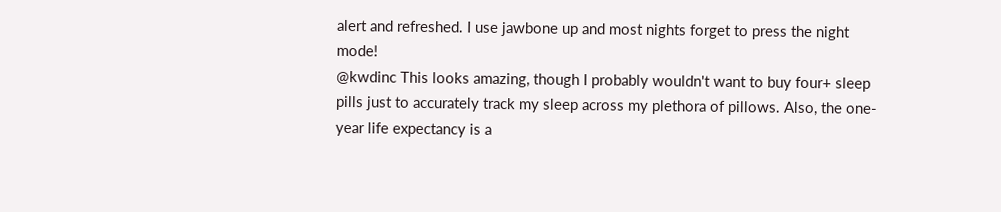alert and refreshed. I use jawbone up and most nights forget to press the night mode!
@kwdinc This looks amazing, though I probably wouldn't want to buy four+ sleep pills just to accurately track my sleep across my plethora of pillows. Also, the one-year life expectancy is a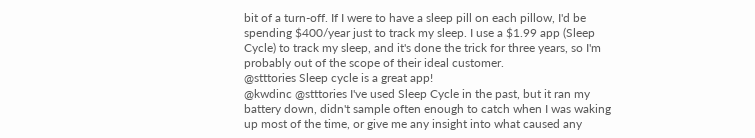bit of a turn-off. If I were to have a sleep pill on each pillow, I'd be spending $400/year just to track my sleep. I use a $1.99 app (Sleep Cycle) to track my sleep, and it's done the trick for three years, so I'm probably out of the scope of their ideal customer.
@stttories Sleep cycle is a great app!
@kwdinc @stttories I've used Sleep Cycle in the past, but it ran my battery down, didn't sample often enough to catch when I was waking up most of the time, or give me any insight into what caused any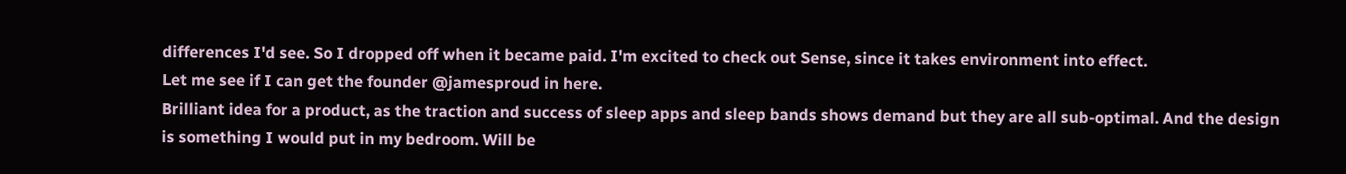differences I'd see. So I dropped off when it became paid. I'm excited to check out Sense, since it takes environment into effect.
Let me see if I can get the founder @jamesproud in here.
Brilliant idea for a product, as the traction and success of sleep apps and sleep bands shows demand but they are all sub-optimal. And the design is something I would put in my bedroom. Will be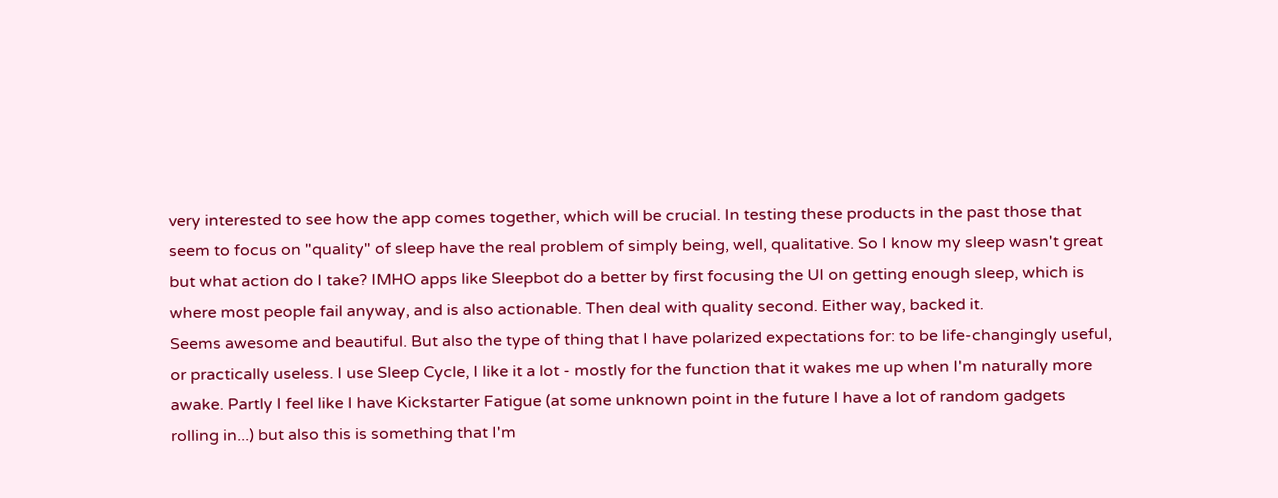very interested to see how the app comes together, which will be crucial. In testing these products in the past those that seem to focus on "quality" of sleep have the real problem of simply being, well, qualitative. So I know my sleep wasn't great but what action do I take? IMHO apps like Sleepbot do a better by first focusing the UI on getting enough sleep, which is where most people fail anyway, and is also actionable. Then deal with quality second. Either way, backed it.
Seems awesome and beautiful. But also the type of thing that I have polarized expectations for: to be life-changingly useful, or practically useless. I use Sleep Cycle, I like it a lot - mostly for the function that it wakes me up when I'm naturally more awake. Partly I feel like I have Kickstarter Fatigue (at some unknown point in the future I have a lot of random gadgets rolling in...) but also this is something that I'm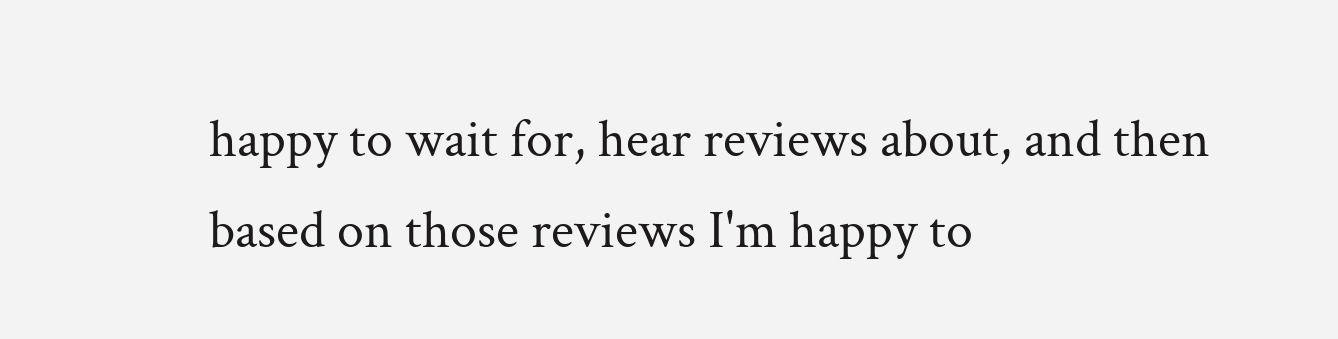happy to wait for, hear reviews about, and then based on those reviews I'm happy to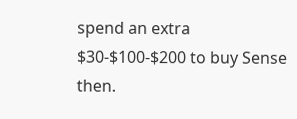spend an extra $30-$100-$200 to buy Sense then.